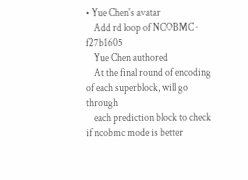• Yue Chen's avatar
    Add rd loop of NCOBMC · f27b1605
    Yue Chen authored
    At the final round of encoding of each superblock, will go through
    each prediction block to check if ncobmc mode is better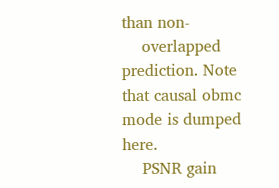than non-
    overlapped prediction. Note that causal obmc mode is dumped here.
    PSNR gain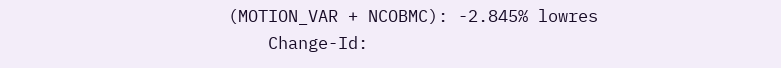(MOTION_VAR + NCOBMC): -2.845% lowres
    Change-Id: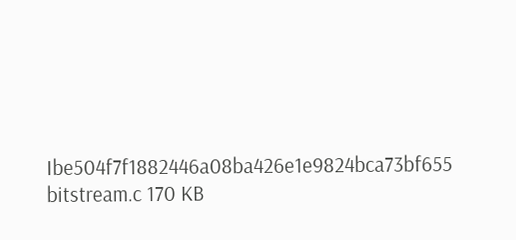Ibe504f7f1882446a08ba426e1e9824bca73bf655
bitstream.c 170 KB